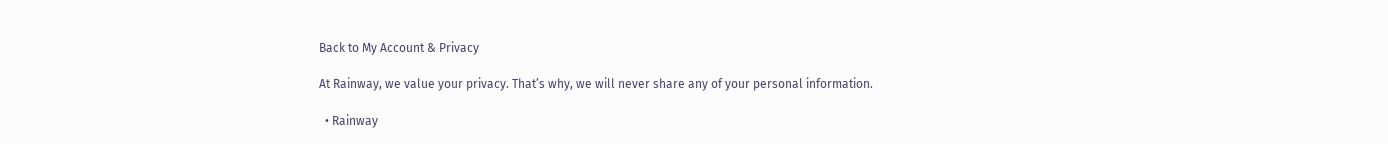Back to My Account & Privacy

At Rainway, we value your privacy. That’s why, we will never share any of your personal information.

  • Rainway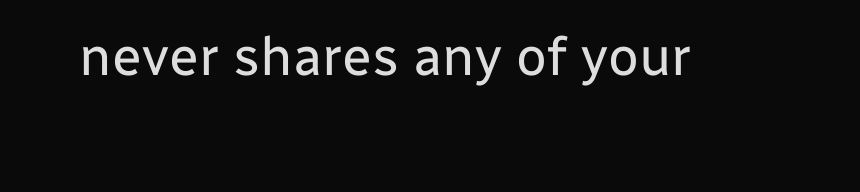never shares any of your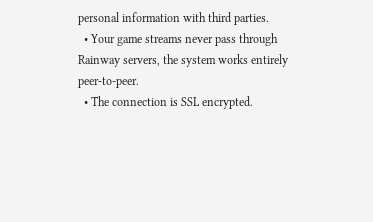personal information with third parties.
  • Your game streams never pass through Rainway servers, the system works entirely peer-to-peer.
  • The connection is SSL encrypted.